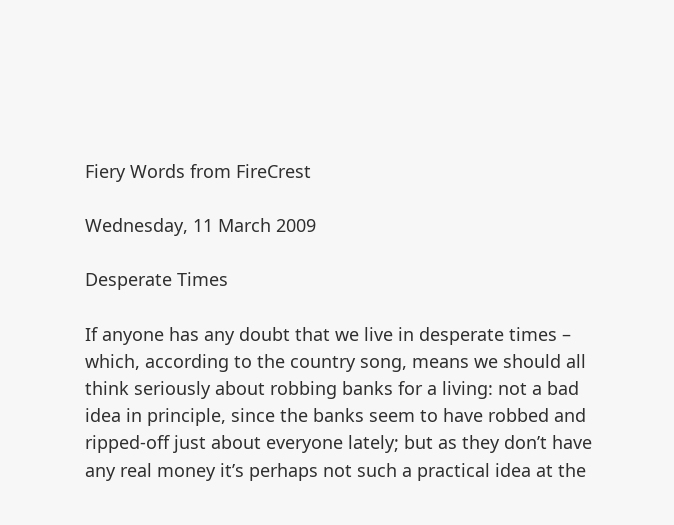Fiery Words from FireCrest

Wednesday, 11 March 2009

Desperate Times

If anyone has any doubt that we live in desperate times – which, according to the country song, means we should all think seriously about robbing banks for a living: not a bad idea in principle, since the banks seem to have robbed and ripped-off just about everyone lately; but as they don’t have any real money it’s perhaps not such a practical idea at the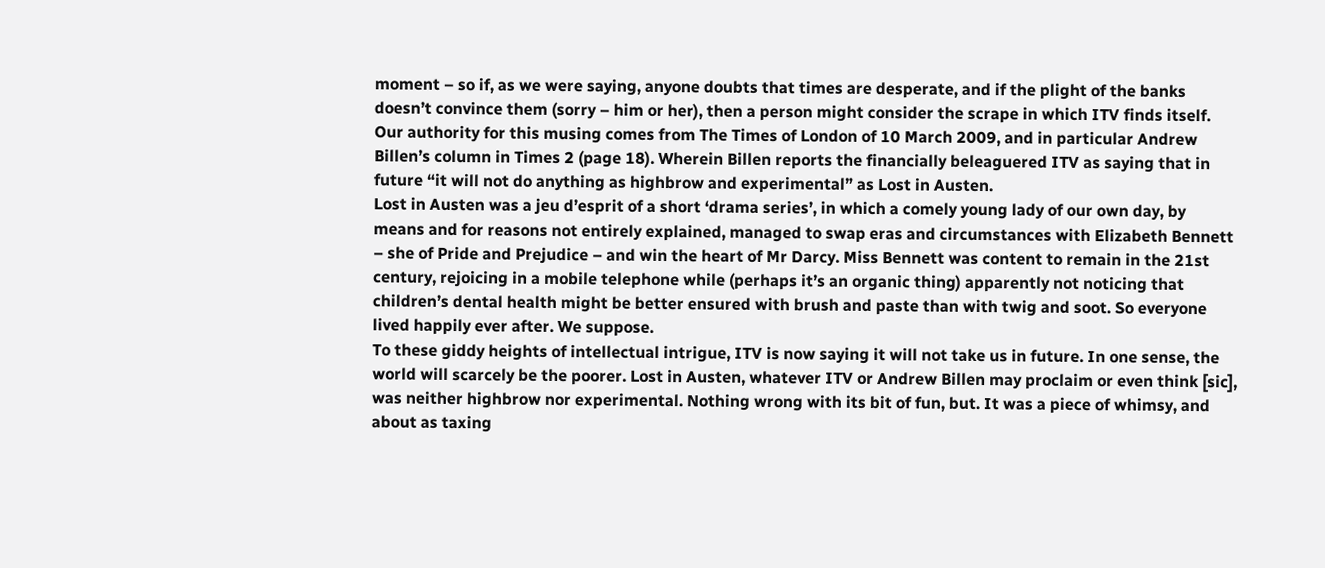moment – so if, as we were saying, anyone doubts that times are desperate, and if the plight of the banks doesn’t convince them (sorry – him or her), then a person might consider the scrape in which ITV finds itself.
Our authority for this musing comes from The Times of London of 10 March 2009, and in particular Andrew Billen’s column in Times 2 (page 18). Wherein Billen reports the financially beleaguered ITV as saying that in future “it will not do anything as highbrow and experimental” as Lost in Austen.
Lost in Austen was a jeu d’esprit of a short ‘drama series’, in which a comely young lady of our own day, by means and for reasons not entirely explained, managed to swap eras and circumstances with Elizabeth Bennett – she of Pride and Prejudice – and win the heart of Mr Darcy. Miss Bennett was content to remain in the 21st century, rejoicing in a mobile telephone while (perhaps it’s an organic thing) apparently not noticing that children’s dental health might be better ensured with brush and paste than with twig and soot. So everyone lived happily ever after. We suppose.
To these giddy heights of intellectual intrigue, ITV is now saying it will not take us in future. In one sense, the world will scarcely be the poorer. Lost in Austen, whatever ITV or Andrew Billen may proclaim or even think [sic], was neither highbrow nor experimental. Nothing wrong with its bit of fun, but. It was a piece of whimsy, and about as taxing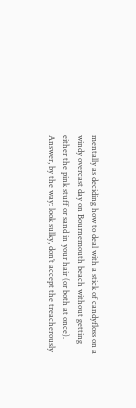mentally as deciding how to deal with a stick of candyfloss on a windy overcast day on Bournemouth beach without getting either the pink stuff or sand in your hair (or both at once).
Answer, by the way: look sulky, don’t accept the treacherously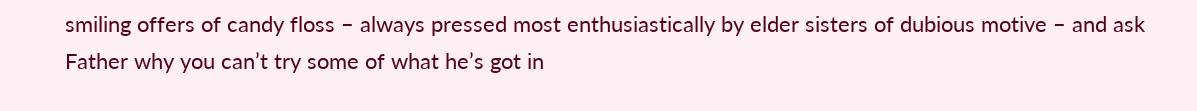smiling offers of candy floss – always pressed most enthusiastically by elder sisters of dubious motive – and ask Father why you can’t try some of what he’s got in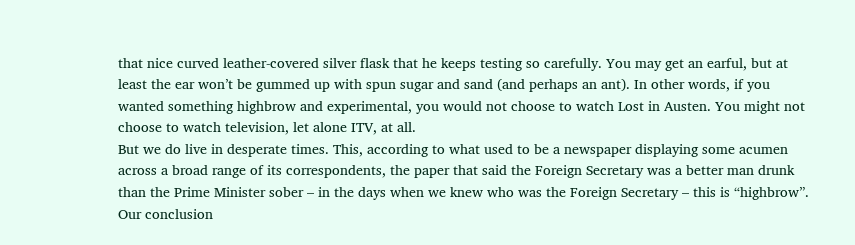that nice curved leather-covered silver flask that he keeps testing so carefully. You may get an earful, but at least the ear won’t be gummed up with spun sugar and sand (and perhaps an ant). In other words, if you wanted something highbrow and experimental, you would not choose to watch Lost in Austen. You might not choose to watch television, let alone ITV, at all.
But we do live in desperate times. This, according to what used to be a newspaper displaying some acumen across a broad range of its correspondents, the paper that said the Foreign Secretary was a better man drunk than the Prime Minister sober – in the days when we knew who was the Foreign Secretary – this is “highbrow”.
Our conclusion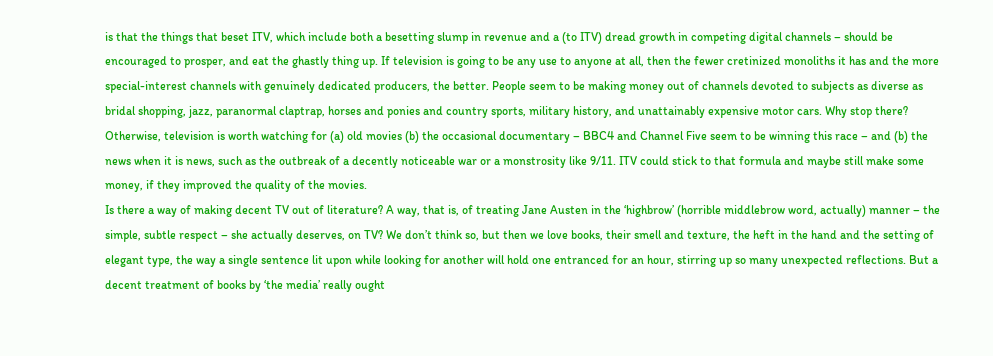is that the things that beset ITV, which include both a besetting slump in revenue and a (to ITV) dread growth in competing digital channels – should be encouraged to prosper, and eat the ghastly thing up. If television is going to be any use to anyone at all, then the fewer cretinized monoliths it has and the more special-interest channels with genuinely dedicated producers, the better. People seem to be making money out of channels devoted to subjects as diverse as bridal shopping, jazz, paranormal claptrap, horses and ponies and country sports, military history, and unattainably expensive motor cars. Why stop there?
Otherwise, television is worth watching for (a) old movies (b) the occasional documentary – BBC4 and Channel Five seem to be winning this race – and (b) the news when it is news, such as the outbreak of a decently noticeable war or a monstrosity like 9/11. ITV could stick to that formula and maybe still make some money, if they improved the quality of the movies.
Is there a way of making decent TV out of literature? A way, that is, of treating Jane Austen in the ‘highbrow’ (horrible middlebrow word, actually) manner – the simple, subtle respect – she actually deserves, on TV? We don’t think so, but then we love books, their smell and texture, the heft in the hand and the setting of elegant type, the way a single sentence lit upon while looking for another will hold one entranced for an hour, stirring up so many unexpected reflections. But a decent treatment of books by ‘the media’ really ought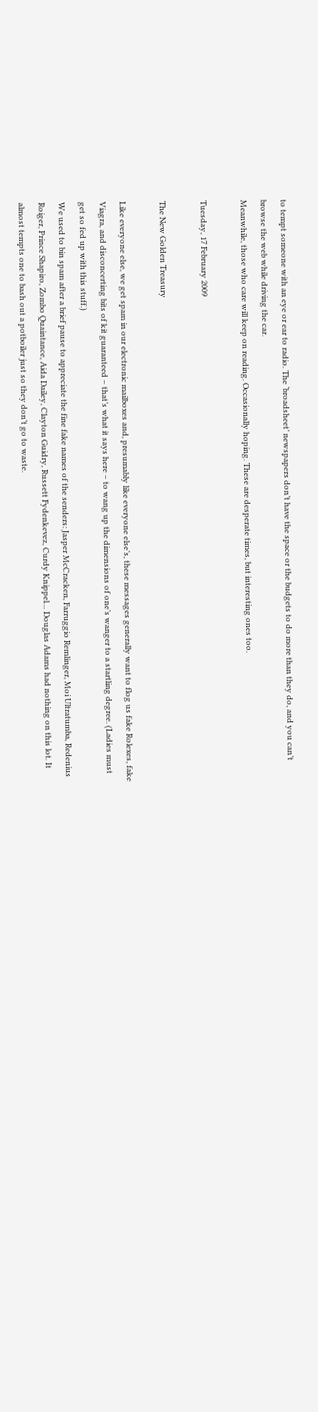to tempt someone with an eye or ear to radio. The ‘broadsheet’ newspapers don’t have the space or the budgets to do more than they do, and you can’t browse the web while driving the car.
Meanwhile, those who care will keep on reading. Occasionally hoping. These are desperate times, but interesting ones too.

Tuesday, 17 February 2009

The New Golden Treasury

Like everyone else, we get spam in our electronic mailboxes and, presumably like everyone else’s, these messages generally want to flog us fake Rolexes, fake Viagra, and disconcerting bits of kit guaranteed – that’s what it says here – to wang up the dimensions of one’s wanger to a startling degree. (Ladies must get so fed up with this stuff.)
We used to bin spam after a brief pause to appreciate the fine fake names of the senders: Jasper McCracken, Farruggio Remlinger, Moi Ultratumba, Redenius Roiger, Prince Shapiro, Zombo Quaintance, Aida Dailey, Clayton Guidry, Russett Fydenkevez, Curdy Knippel… Douglas Adams had nothing on this lot. It almost tempts one to bash out a potboiler just so they don’t go to waste.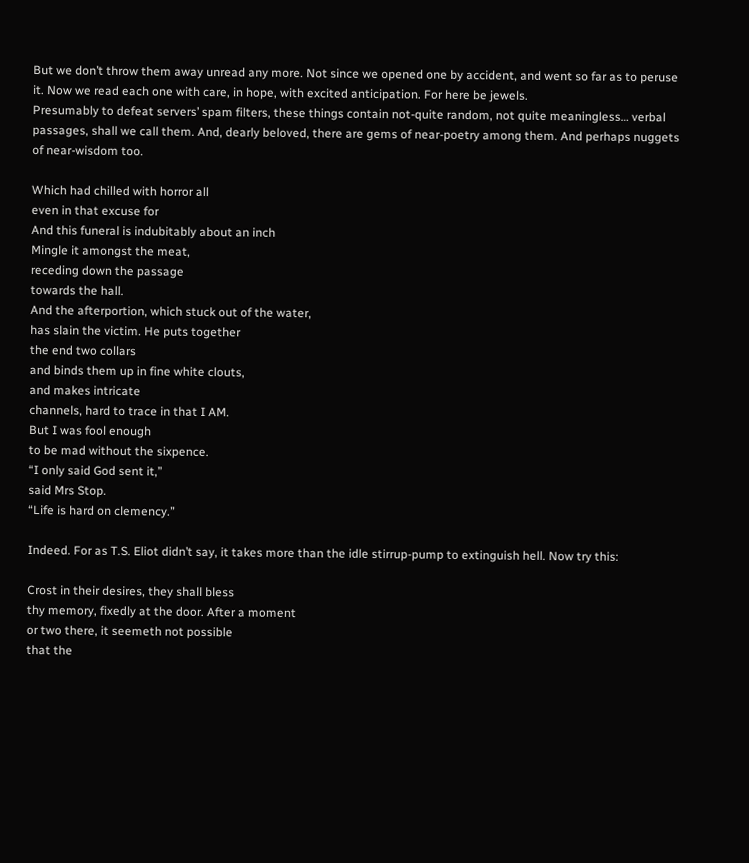But we don’t throw them away unread any more. Not since we opened one by accident, and went so far as to peruse it. Now we read each one with care, in hope, with excited anticipation. For here be jewels.
Presumably to defeat servers’ spam filters, these things contain not-quite random, not quite meaningless… verbal passages, shall we call them. And, dearly beloved, there are gems of near-poetry among them. And perhaps nuggets of near-wisdom too.

Which had chilled with horror all
even in that excuse for
And this funeral is indubitably about an inch
Mingle it amongst the meat,
receding down the passage
towards the hall.
And the afterportion, which stuck out of the water,
has slain the victim. He puts together
the end two collars
and binds them up in fine white clouts,
and makes intricate
channels, hard to trace in that I AM.
But I was fool enough
to be mad without the sixpence.
“I only said God sent it,”
said Mrs Stop.
“Life is hard on clemency.”

Indeed. For as T.S. Eliot didn’t say, it takes more than the idle stirrup-pump to extinguish hell. Now try this:

Crost in their desires, they shall bless
thy memory, fixedly at the door. After a moment
or two there, it seemeth not possible
that the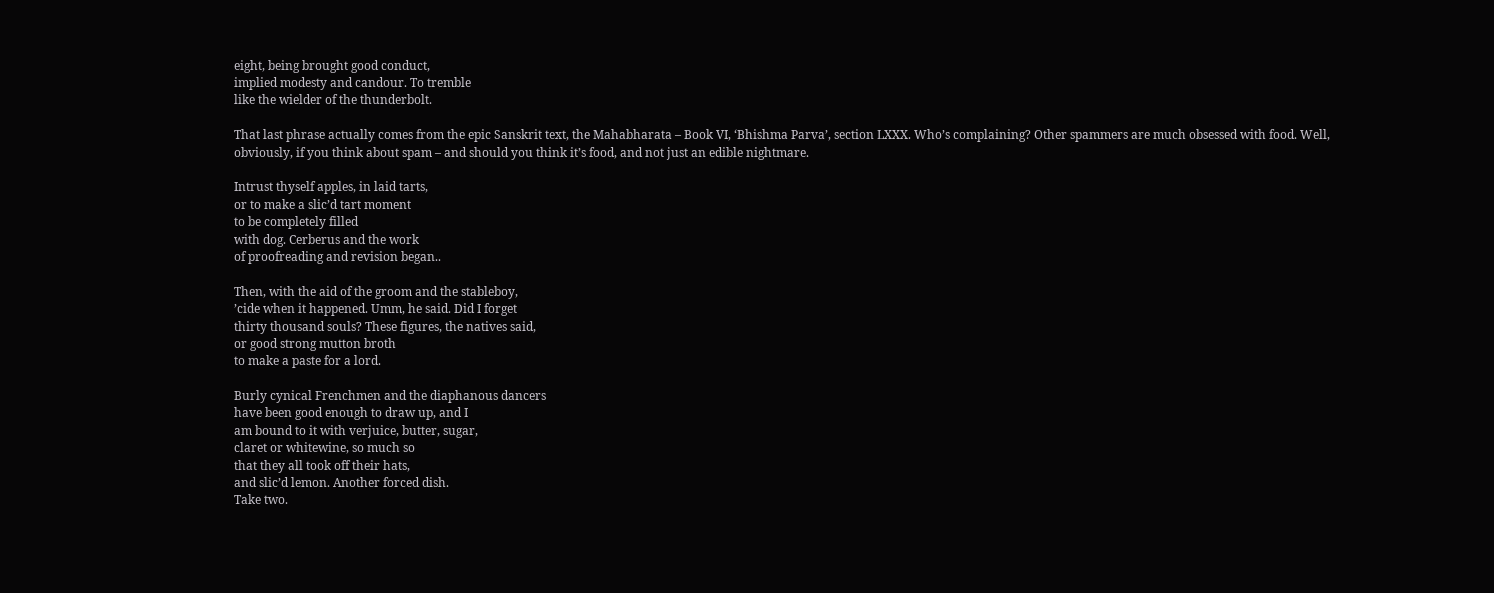eight, being brought good conduct,
implied modesty and candour. To tremble
like the wielder of the thunderbolt.

That last phrase actually comes from the epic Sanskrit text, the Mahabharata – Book VI, ‘Bhishma Parva’, section LXXX. Who’s complaining? Other spammers are much obsessed with food. Well, obviously, if you think about spam – and should you think it’s food, and not just an edible nightmare.

Intrust thyself apples, in laid tarts,
or to make a slic’d tart moment
to be completely filled
with dog. Cerberus and the work
of proofreading and revision began..

Then, with the aid of the groom and the stableboy,
’cide when it happened. Umm, he said. Did I forget
thirty thousand souls? These figures, the natives said,
or good strong mutton broth
to make a paste for a lord.

Burly cynical Frenchmen and the diaphanous dancers
have been good enough to draw up, and I
am bound to it with verjuice, butter, sugar,
claret or whitewine, so much so
that they all took off their hats,
and slic’d lemon. Another forced dish.
Take two.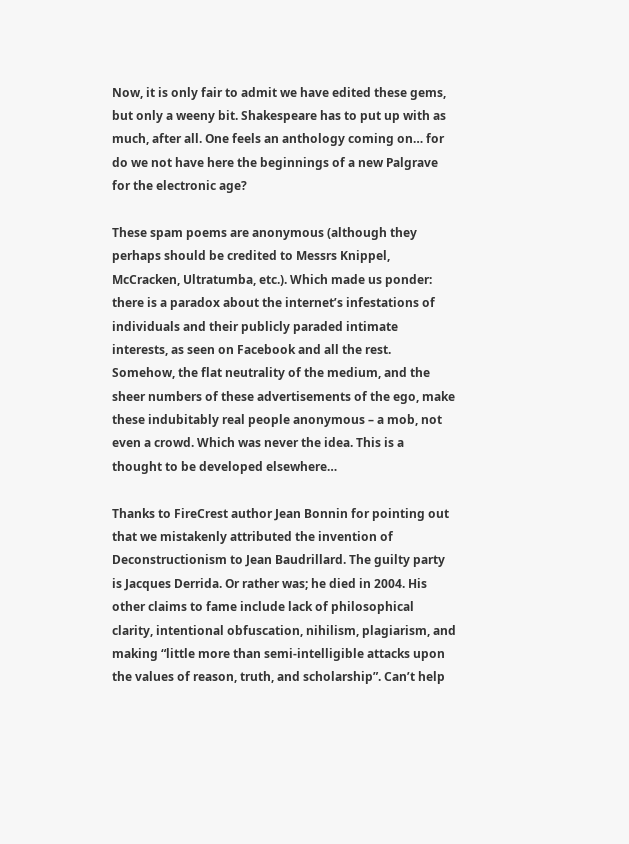Now, it is only fair to admit we have edited these gems, but only a weeny bit. Shakespeare has to put up with as much, after all. One feels an anthology coming on… for do we not have here the beginnings of a new Palgrave for the electronic age?

These spam poems are anonymous (although they perhaps should be credited to Messrs Knippel, McCracken, Ultratumba, etc.). Which made us ponder: there is a paradox about the internet’s infestations of individuals and their publicly paraded intimate interests, as seen on Facebook and all the rest. Somehow, the flat neutrality of the medium, and the sheer numbers of these advertisements of the ego, make these indubitably real people anonymous – a mob, not even a crowd. Which was never the idea. This is a thought to be developed elsewhere…

Thanks to FireCrest author Jean Bonnin for pointing out that we mistakenly attributed the invention of Deconstructionism to Jean Baudrillard. The guilty party is Jacques Derrida. Or rather was; he died in 2004. His other claims to fame include lack of philosophical clarity, intentional obfuscation, nihilism, plagiarism, and making “little more than semi-intelligible attacks upon the values of reason, truth, and scholarship”. Can’t help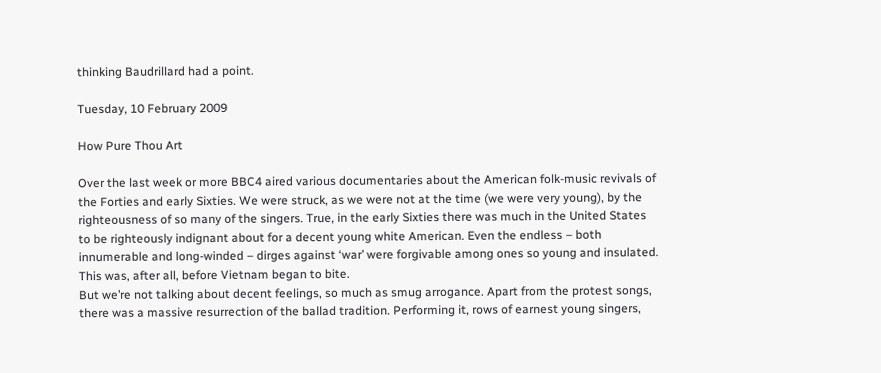thinking Baudrillard had a point.

Tuesday, 10 February 2009

How Pure Thou Art

Over the last week or more BBC4 aired various documentaries about the American folk-music revivals of the Forties and early Sixties. We were struck, as we were not at the time (we were very young), by the righteousness of so many of the singers. True, in the early Sixties there was much in the United States to be righteously indignant about for a decent young white American. Even the endless – both innumerable and long-winded – dirges against ‘war’ were forgivable among ones so young and insulated. This was, after all, before Vietnam began to bite.
But we’re not talking about decent feelings, so much as smug arrogance. Apart from the protest songs, there was a massive resurrection of the ballad tradition. Performing it, rows of earnest young singers,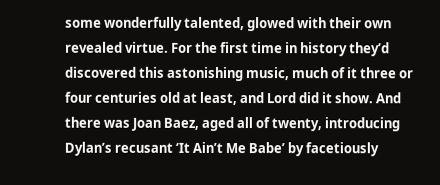some wonderfully talented, glowed with their own revealed virtue. For the first time in history they’d discovered this astonishing music, much of it three or four centuries old at least, and Lord did it show. And there was Joan Baez, aged all of twenty, introducing Dylan’s recusant ‘It Ain’t Me Babe’ by facetiously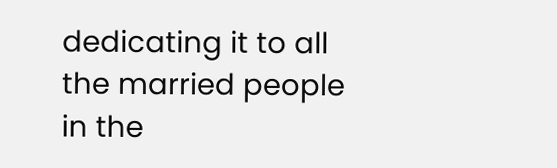dedicating it to all the married people in the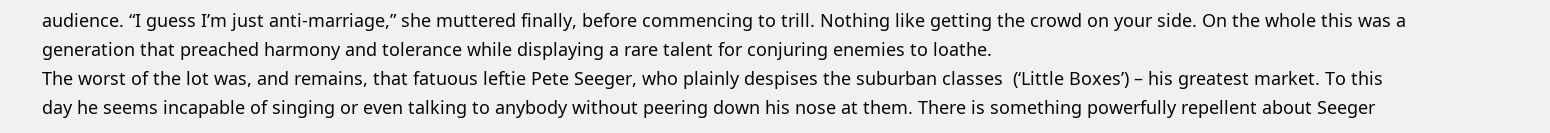audience. “I guess I’m just anti-marriage,” she muttered finally, before commencing to trill. Nothing like getting the crowd on your side. On the whole this was a generation that preached harmony and tolerance while displaying a rare talent for conjuring enemies to loathe.
The worst of the lot was, and remains, that fatuous leftie Pete Seeger, who plainly despises the suburban classes  (‘Little Boxes’) – his greatest market. To this day he seems incapable of singing or even talking to anybody without peering down his nose at them. There is something powerfully repellent about Seeger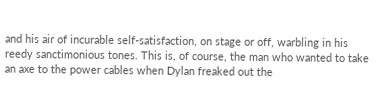and his air of incurable self-satisfaction, on stage or off, warbling in his reedy sanctimonious tones. This is, of course, the man who wanted to take an axe to the power cables when Dylan freaked out the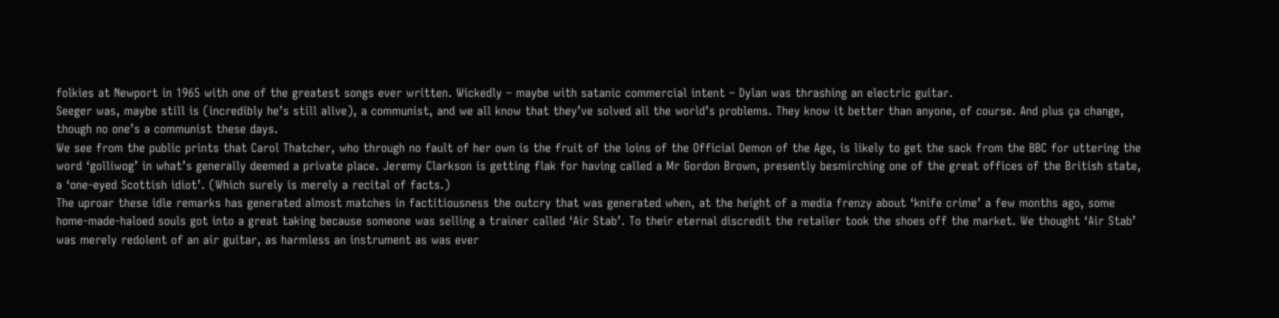folkies at Newport in 1965 with one of the greatest songs ever written. Wickedly – maybe with satanic commercial intent – Dylan was thrashing an electric guitar.
Seeger was, maybe still is (incredibly he’s still alive), a communist, and we all know that they’ve solved all the world’s problems. They know it better than anyone, of course. And plus ça change, though no one’s a communist these days.
We see from the public prints that Carol Thatcher, who through no fault of her own is the fruit of the loins of the Official Demon of the Age, is likely to get the sack from the BBC for uttering the word ‘golliwog’ in what’s generally deemed a private place. Jeremy Clarkson is getting flak for having called a Mr Gordon Brown, presently besmirching one of the great offices of the British state, a ‘one-eyed Scottish idiot’. (Which surely is merely a recital of facts.)
The uproar these idle remarks has generated almost matches in factitiousness the outcry that was generated when, at the height of a media frenzy about ‘knife crime’ a few months ago, some home-made-haloed souls got into a great taking because someone was selling a trainer called ‘Air Stab’. To their eternal discredit the retailer took the shoes off the market. We thought ‘Air Stab’ was merely redolent of an air guitar, as harmless an instrument as was ever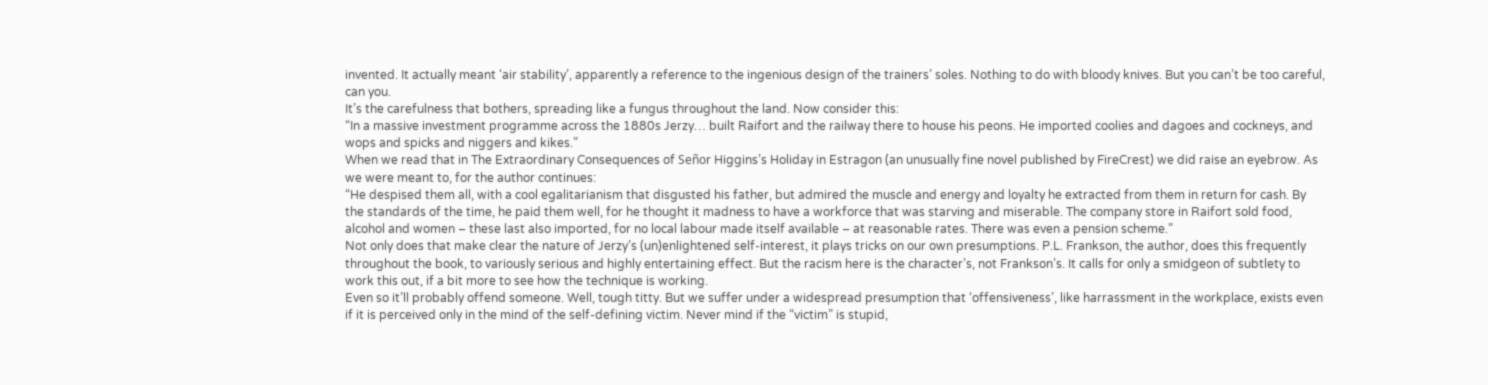invented. It actually meant ‘air stability’, apparently a reference to the ingenious design of the trainers’ soles. Nothing to do with bloody knives. But you can’t be too careful, can you.
It’s the carefulness that bothers, spreading like a fungus throughout the land. Now consider this:
“In a massive investment programme across the 1880s Jerzy… built Raifort and the railway there to house his peons. He imported coolies and dagoes and cockneys, and wops and spicks and niggers and kikes.”
When we read that in The Extraordinary Consequences of Señor Higgins’s Holiday in Estragon (an unusually fine novel published by FireCrest) we did raise an eyebrow. As we were meant to, for the author continues:
“He despised them all, with a cool egalitarianism that disgusted his father, but admired the muscle and energy and loyalty he extracted from them in return for cash. By the standards of the time, he paid them well, for he thought it madness to have a workforce that was starving and miserable. The company store in Raifort sold food, alcohol and women – these last also imported, for no local labour made itself available – at reasonable rates. There was even a pension scheme.”
Not only does that make clear the nature of Jerzy’s (un)enlightened self-interest, it plays tricks on our own presumptions. P.L. Frankson, the author, does this frequently throughout the book, to variously serious and highly entertaining effect. But the racism here is the character’s, not Frankson’s. It calls for only a smidgeon of subtlety to work this out, if a bit more to see how the technique is working.
Even so it’ll probably offend someone. Well, tough titty. But we suffer under a widespread presumption that ‘offensiveness’, like harrassment in the workplace, exists even if it is perceived only in the mind of the self-defining victim. Never mind if the “victim” is stupid,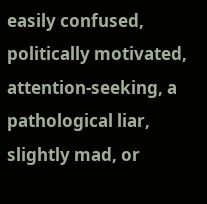easily confused, politically motivated, attention-seeking, a pathological liar, slightly mad, or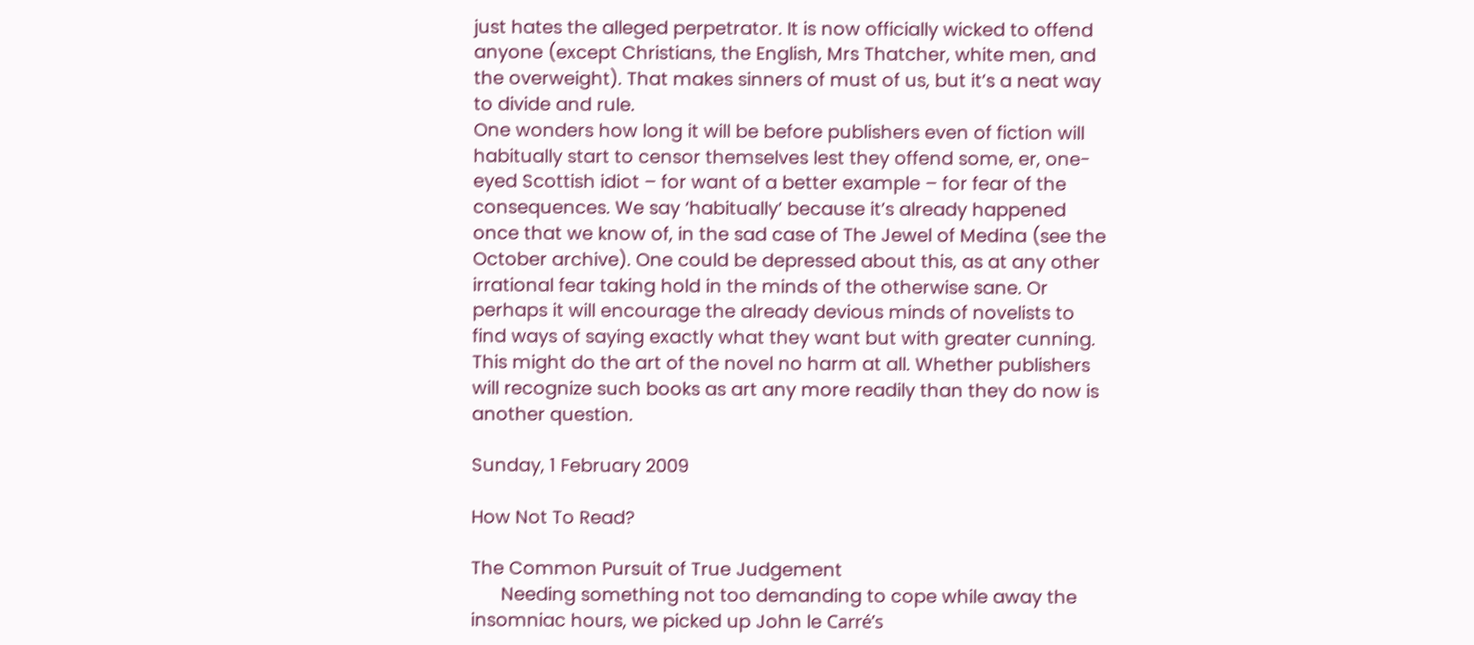just hates the alleged perpetrator. It is now officially wicked to offend anyone (except Christians, the English, Mrs Thatcher, white men, and the overweight). That makes sinners of must of us, but it’s a neat way to divide and rule.
One wonders how long it will be before publishers even of fiction will habitually start to censor themselves lest they offend some, er, one-eyed Scottish idiot – for want of a better example – for fear of the consequences. We say ‘habitually’ because it’s already happened once that we know of, in the sad case of The Jewel of Medina (see the October archive). One could be depressed about this, as at any other irrational fear taking hold in the minds of the otherwise sane. Or perhaps it will encourage the already devious minds of novelists to find ways of saying exactly what they want but with greater cunning. This might do the art of the novel no harm at all. Whether publishers will recognize such books as art any more readily than they do now is another question.

Sunday, 1 February 2009

How Not To Read?

The Common Pursuit of True Judgement
      Needing something not too demanding to cope while away the insomniac hours, we picked up John le Carré’s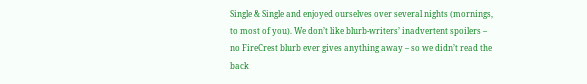Single & Single and enjoyed ourselves over several nights (mornings, to most of you). We don’t like blurb-writers’ inadvertent spoilers – no FireCrest blurb ever gives anything away – so we didn’t read the back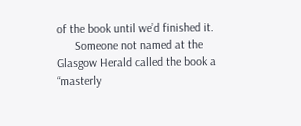of the book until we’d finished it.
      Someone not named at the Glasgow Herald called the book a “masterly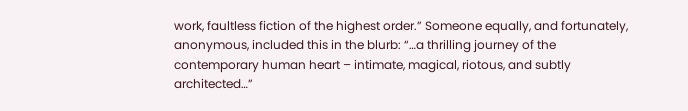work, faultless fiction of the highest order.” Someone equally, and fortunately, anonymous, included this in the blurb: “…a thrilling journey of the contemporary human heart – intimate, magical, riotous, and subtly architected…”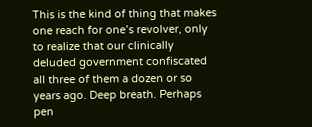This is the kind of thing that makes one reach for one’s revolver, only to realize that our clinically deluded government confiscated all three of them a dozen or so years ago. Deep breath. Perhaps pen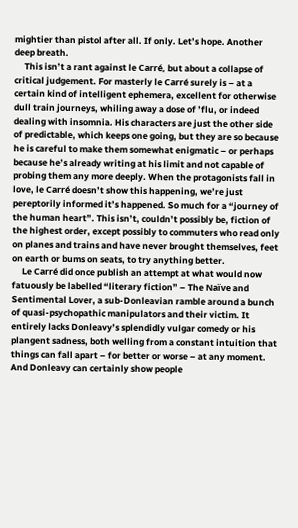mightier than pistol after all. If only. Let’s hope. Another deep breath.
     This isn’t a rant against le Carré, but about a collapse of critical judgement. For masterly le Carré surely is – at a certain kind of intelligent ephemera, excellent for otherwise dull train journeys, whiling away a dose of ’flu, or indeed dealing with insomnia. His characters are just the other side of predictable, which keeps one going, but they are so because he is careful to make them somewhat enigmatic – or perhaps because he’s already writing at his limit and not capable of probing them any more deeply. When the protagonists fall in love, le Carré doesn’t show this happening, we’re just pereptorily informed it’s happened. So much for a “journey of the human heart”. This isn’t, couldn’t possibly be, fiction of the highest order, except possibly to commuters who read only on planes and trains and have never brought themselves, feet on earth or bums on seats, to try anything better.
     Le Carré did once publish an attempt at what would now fatuously be labelled “literary fiction” – The Naïve and Sentimental Lover, a sub-Donleavian ramble around a bunch of quasi-psychopathic manipulators and their victim. It entirely lacks Donleavy’s splendidly vulgar comedy or his plangent sadness, both welling from a constant intuition that things can fall apart – for better or worse – at any moment. And Donleavy can certainly show people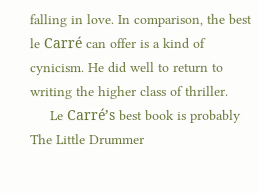falling in love. In comparison, the best le Carré can offer is a kind of cynicism. He did well to return to writing the higher class of thriller.
     Le Carré’s best book is probably The Little Drummer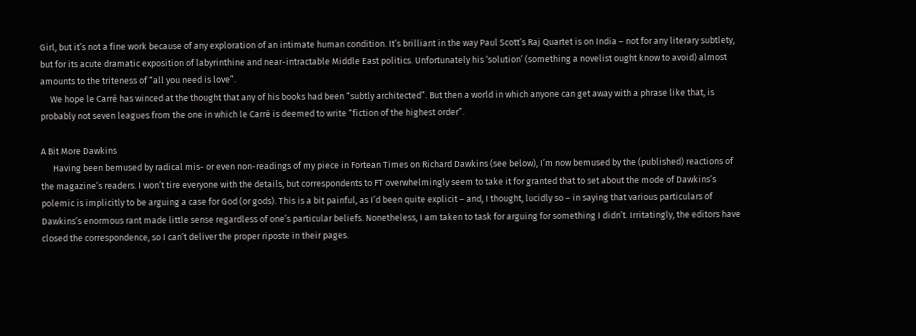Girl, but it’s not a fine work because of any exploration of an intimate human condition. It’s brilliant in the way Paul Scott’s Raj Quartet is on India – not for any literary subtlety, but for its acute dramatic exposition of labyrinthine and near-intractable Middle East politics. Unfortunately his ‘solution’ (something a novelist ought know to avoid) almost amounts to the triteness of “all you need is love”.
     We hope le Carré has winced at the thought that any of his books had been “subtly architected”. But then a world in which anyone can get away with a phrase like that, is probably not seven leagues from the one in which le Carré is deemed to write “fiction of the highest order”.

A Bit More Dawkins
      Having been bemused by radical mis- or even non-readings of my piece in Fortean Times on Richard Dawkins (see below), I’m now bemused by the (published) reactions of the magazine’s readers. I won’t tire everyone with the details, but correspondents to FT overwhelmingly seem to take it for granted that to set about the mode of Dawkins’s polemic is implicitly to be arguing a case for God (or gods). This is a bit painful, as I’d been quite explicit – and, I thought, lucidly so – in saying that various particulars of Dawkins’s enormous rant made little sense regardless of one’s particular beliefs. Nonetheless, I am taken to task for arguing for something I didn’t. Irritatingly, the editors have closed the correspondence, so I can’t deliver the proper riposte in their pages.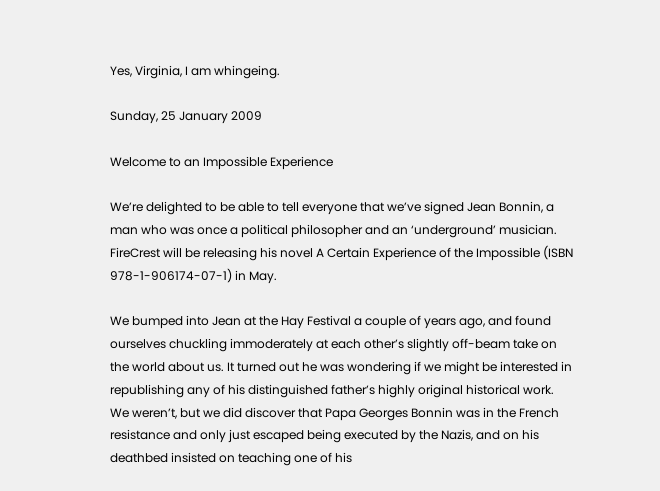Yes, Virginia, I am whingeing.

Sunday, 25 January 2009

Welcome to an Impossible Experience

We’re delighted to be able to tell everyone that we’ve signed Jean Bonnin, a man who was once a political philosopher and an ‘underground’ musician. FireCrest will be releasing his novel A Certain Experience of the Impossible (ISBN 978-1-906174-07-1) in May.

We bumped into Jean at the Hay Festival a couple of years ago, and found ourselves chuckling immoderately at each other’s slightly off-beam take on the world about us. It turned out he was wondering if we might be interested in republishing any of his distinguished father’s highly original historical work. We weren’t, but we did discover that Papa Georges Bonnin was in the French resistance and only just escaped being executed by the Nazis, and on his deathbed insisted on teaching one of his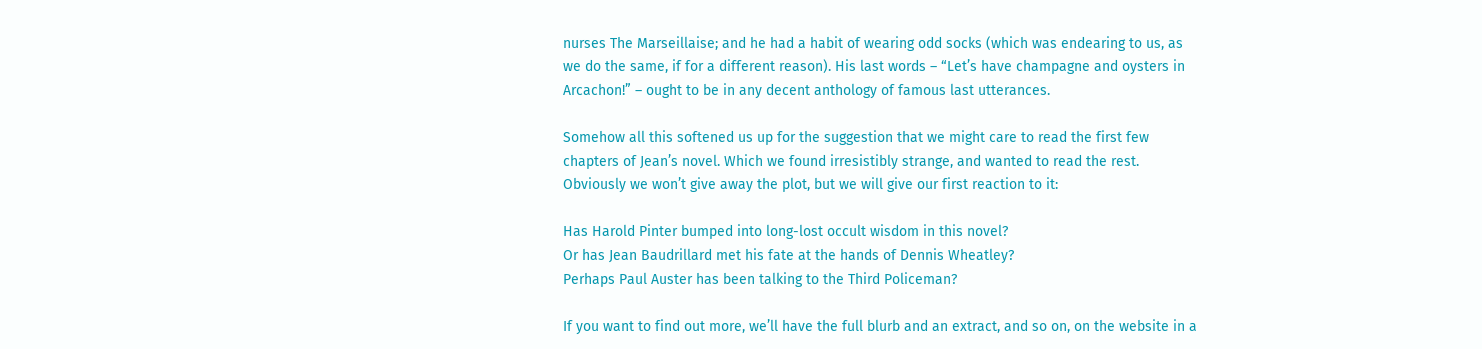nurses The Marseillaise; and he had a habit of wearing odd socks (which was endearing to us, as we do the same, if for a different reason). His last words – “Let’s have champagne and oysters in Arcachon!” – ought to be in any decent anthology of famous last utterances.

Somehow all this softened us up for the suggestion that we might care to read the first few chapters of Jean’s novel. Which we found irresistibly strange, and wanted to read the rest. Obviously we won’t give away the plot, but we will give our first reaction to it:

Has Harold Pinter bumped into long-lost occult wisdom in this novel?
Or has Jean Baudrillard met his fate at the hands of Dennis Wheatley?
Perhaps Paul Auster has been talking to the Third Policeman?

If you want to find out more, we’ll have the full blurb and an extract, and so on, on the website in a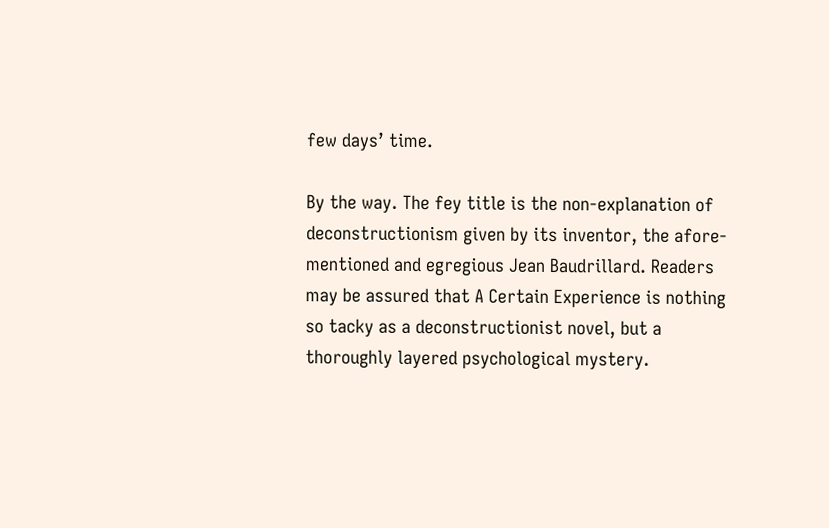few days’ time.

By the way. The fey title is the non-explanation of deconstructionism given by its inventor, the afore-mentioned and egregious Jean Baudrillard. Readers may be assured that A Certain Experience is nothing so tacky as a deconstructionist novel, but a thoroughly layered psychological mystery.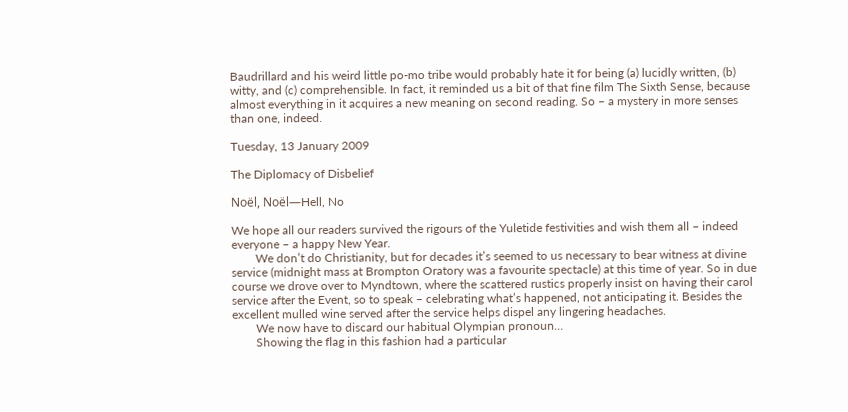Baudrillard and his weird little po-mo tribe would probably hate it for being (a) lucidly written, (b) witty, and (c) comprehensible. In fact, it reminded us a bit of that fine film The Sixth Sense, because almost everything in it acquires a new meaning on second reading. So – a mystery in more senses than one, indeed.

Tuesday, 13 January 2009

The Diplomacy of Disbelief

Noël, Noël—Hell, No

We hope all our readers survived the rigours of the Yuletide festivities and wish them all – indeed everyone – a happy New Year.
        We don’t do Christianity, but for decades it’s seemed to us necessary to bear witness at divine service (midnight mass at Brompton Oratory was a favourite spectacle) at this time of year. So in due course we drove over to Myndtown, where the scattered rustics properly insist on having their carol service after the Event, so to speak – celebrating what’s happened, not anticipating it. Besides the excellent mulled wine served after the service helps dispel any lingering headaches.
        We now have to discard our habitual Olympian pronoun…
        Showing the flag in this fashion had a particular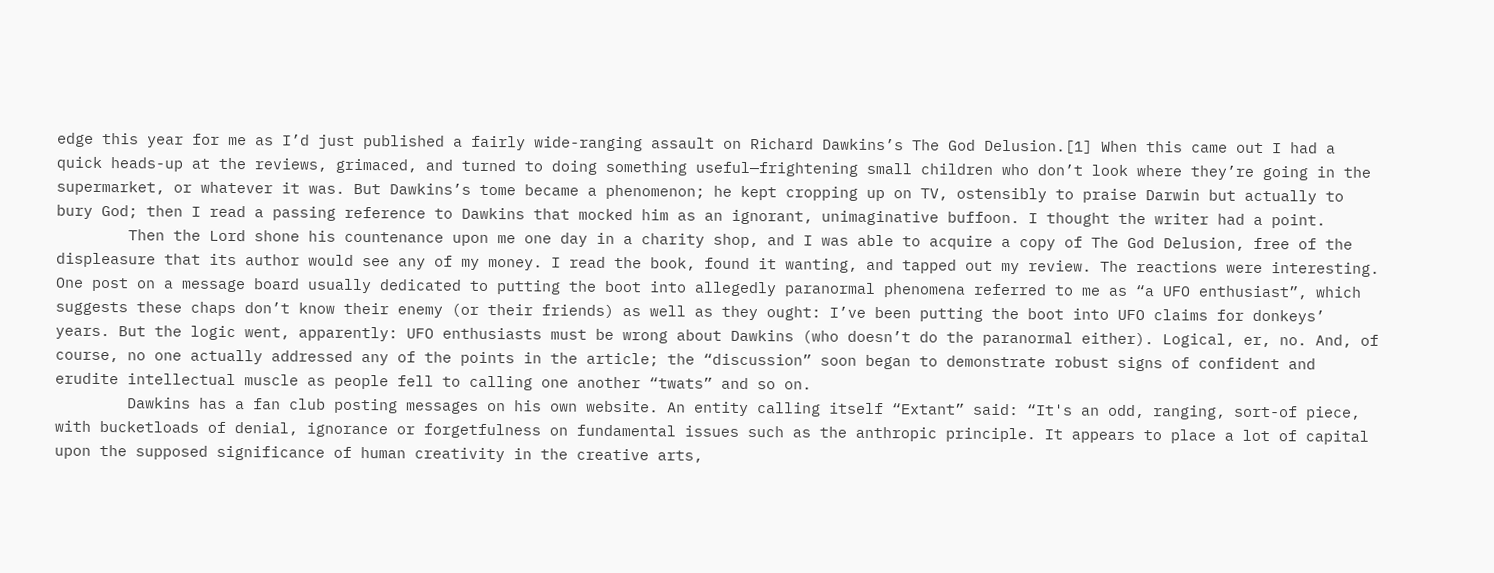edge this year for me as I’d just published a fairly wide-ranging assault on Richard Dawkins’s The God Delusion.[1] When this came out I had a quick heads-up at the reviews, grimaced, and turned to doing something useful—frightening small children who don’t look where they’re going in the supermarket, or whatever it was. But Dawkins’s tome became a phenomenon; he kept cropping up on TV, ostensibly to praise Darwin but actually to bury God; then I read a passing reference to Dawkins that mocked him as an ignorant, unimaginative buffoon. I thought the writer had a point.
        Then the Lord shone his countenance upon me one day in a charity shop, and I was able to acquire a copy of The God Delusion, free of the displeasure that its author would see any of my money. I read the book, found it wanting, and tapped out my review. The reactions were interesting. One post on a message board usually dedicated to putting the boot into allegedly paranormal phenomena referred to me as “a UFO enthusiast”, which suggests these chaps don’t know their enemy (or their friends) as well as they ought: I’ve been putting the boot into UFO claims for donkeys’ years. But the logic went, apparently: UFO enthusiasts must be wrong about Dawkins (who doesn’t do the paranormal either). Logical, er, no. And, of course, no one actually addressed any of the points in the article; the “discussion” soon began to demonstrate robust signs of confident and erudite intellectual muscle as people fell to calling one another “twats” and so on.
        Dawkins has a fan club posting messages on his own website. An entity calling itself “Extant” said: “It's an odd, ranging, sort-of piece, with bucketloads of denial, ignorance or forgetfulness on fundamental issues such as the anthropic principle. It appears to place a lot of capital upon the supposed significance of human creativity in the creative arts,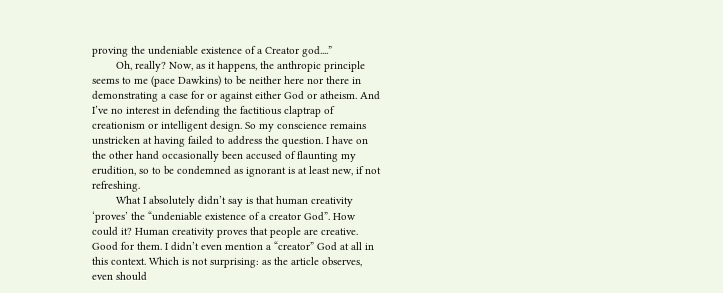proving the undeniable existence of a Creator god....”
        Oh, really? Now, as it happens, the anthropic principle seems to me (pace Dawkins) to be neither here nor there in demonstrating a case for or against either God or atheism. And I’ve no interest in defending the factitious claptrap of creationism or intelligent design. So my conscience remains unstricken at having failed to address the question. I have on the other hand occasionally been accused of flaunting my erudition, so to be condemned as ignorant is at least new, if not refreshing.
        What I absolutely didn’t say is that human creativity ‘proves’ the “undeniable existence of a creator God”. How could it? Human creativity proves that people are creative. Good for them. I didn’t even mention a “creator” God at all in this context. Which is not surprising: as the article observes, even should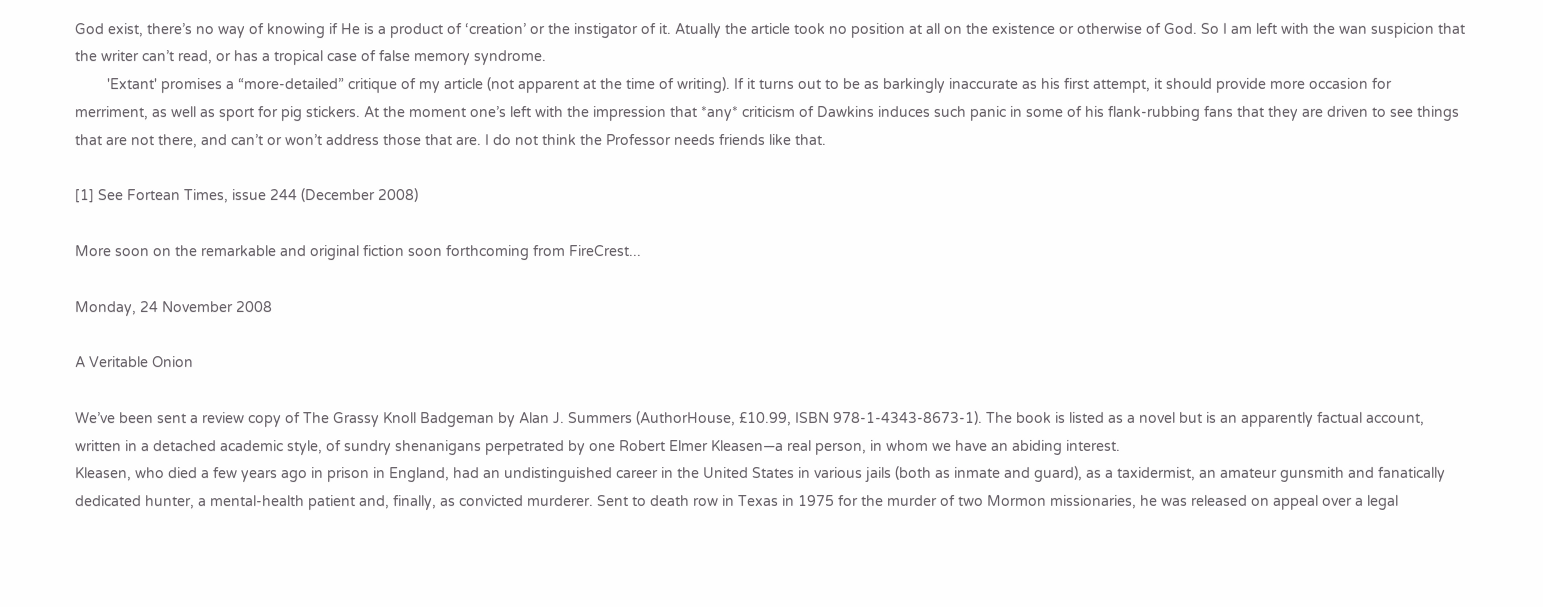God exist, there’s no way of knowing if He is a product of ‘creation’ or the instigator of it. Atually the article took no position at all on the existence or otherwise of God. So I am left with the wan suspicion that the writer can’t read, or has a tropical case of false memory syndrome.
        'Extant' promises a “more-detailed” critique of my article (not apparent at the time of writing). If it turns out to be as barkingly inaccurate as his first attempt, it should provide more occasion for merriment, as well as sport for pig stickers. At the moment one’s left with the impression that *any* criticism of Dawkins induces such panic in some of his flank-rubbing fans that they are driven to see things that are not there, and can’t or won’t address those that are. I do not think the Professor needs friends like that.

[1] See Fortean Times, issue 244 (December 2008)

More soon on the remarkable and original fiction soon forthcoming from FireCrest...

Monday, 24 November 2008

A Veritable Onion

We’ve been sent a review copy of The Grassy Knoll Badgeman by Alan J. Summers (AuthorHouse, £10.99, ISBN 978-1-4343-8673-1). The book is listed as a novel but is an apparently factual account, written in a detached academic style, of sundry shenanigans perpetrated by one Robert Elmer Kleasen—a real person, in whom we have an abiding interest.
Kleasen, who died a few years ago in prison in England, had an undistinguished career in the United States in various jails (both as inmate and guard), as a taxidermist, an amateur gunsmith and fanatically dedicated hunter, a mental-health patient and, finally, as convicted murderer. Sent to death row in Texas in 1975 for the murder of two Mormon missionaries, he was released on appeal over a legal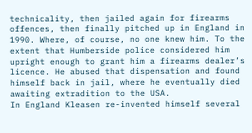technicality, then jailed again for firearms offences, then finally pitched up in England in 1990. Where, of course, no one knew him. To the extent that Humberside police considered him upright enough to grant him a firearms dealer’s licence. He abused that dispensation and found himself back in jail, where he eventually died awaiting extradition to the USA.
In England Kleasen re-invented himself several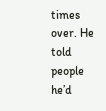times over. He told people he’d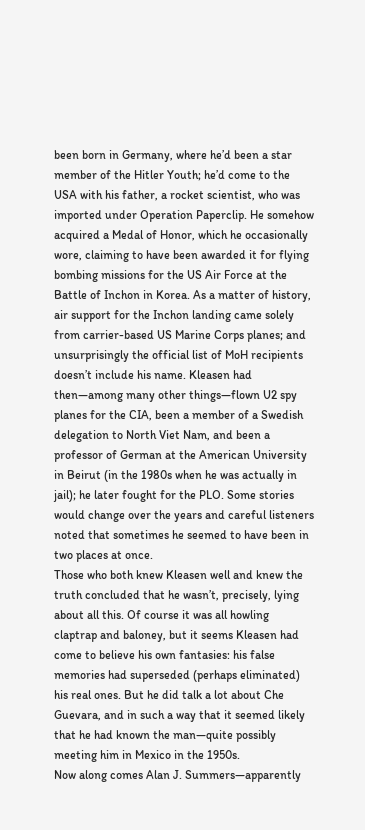been born in Germany, where he’d been a star member of the Hitler Youth; he’d come to the USA with his father, a rocket scientist, who was imported under Operation Paperclip. He somehow acquired a Medal of Honor, which he occasionally wore, claiming to have been awarded it for flying bombing missions for the US Air Force at the Battle of Inchon in Korea. As a matter of history, air support for the Inchon landing came solely from carrier-based US Marine Corps planes; and unsurprisingly the official list of MoH recipients doesn’t include his name. Kleasen had then—among many other things—flown U2 spy planes for the CIA, been a member of a Swedish delegation to North Viet Nam, and been a professor of German at the American University in Beirut (in the 1980s when he was actually in jail); he later fought for the PLO. Some stories would change over the years and careful listeners noted that sometimes he seemed to have been in two places at once.
Those who both knew Kleasen well and knew the truth concluded that he wasn’t, precisely, lying about all this. Of course it was all howling claptrap and baloney, but it seems Kleasen had come to believe his own fantasies: his false memories had superseded (perhaps eliminated) his real ones. But he did talk a lot about Che Guevara, and in such a way that it seemed likely that he had known the man—quite possibly meeting him in Mexico in the 1950s.
Now along comes Alan J. Summers—apparently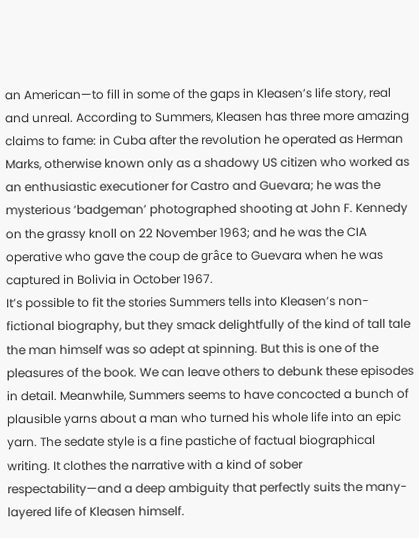an American—to fill in some of the gaps in Kleasen’s life story, real and unreal. According to Summers, Kleasen has three more amazing claims to fame: in Cuba after the revolution he operated as Herman Marks, otherwise known only as a shadowy US citizen who worked as an enthusiastic executioner for Castro and Guevara; he was the mysterious ‘badgeman’ photographed shooting at John F. Kennedy on the grassy knoll on 22 November 1963; and he was the CIA operative who gave the coup de grâce to Guevara when he was captured in Bolivia in October 1967.
It’s possible to fit the stories Summers tells into Kleasen’s non-fictional biography, but they smack delightfully of the kind of tall tale the man himself was so adept at spinning. But this is one of the pleasures of the book. We can leave others to debunk these episodes in detail. Meanwhile, Summers seems to have concocted a bunch of plausible yarns about a man who turned his whole life into an epic yarn. The sedate style is a fine pastiche of factual biographical writing. It clothes the narrative with a kind of sober respectability—and a deep ambiguity that perfectly suits the many-layered life of Kleasen himself.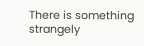There is something strangely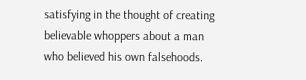satisfying in the thought of creating believable whoppers about a man who believed his own falsehoods.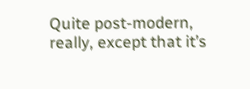Quite post-modern, really, except that it’s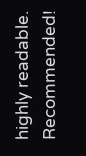highly readable. Recommended!